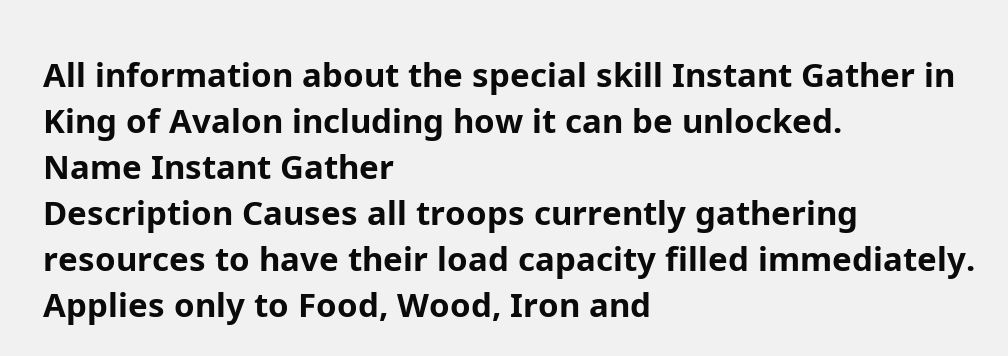All information about the special skill Instant Gather in King of Avalon including how it can be unlocked.
Name Instant Gather
Description Causes all troops currently gathering resources to have their load capacity filled immediately. Applies only to Food, Wood, Iron and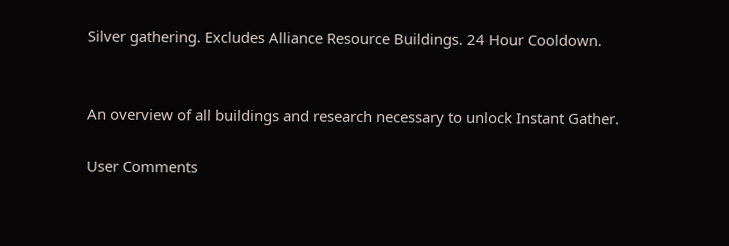Silver gathering. Excludes Alliance Resource Buildings. 24 Hour Cooldown.


An overview of all buildings and research necessary to unlock Instant Gather.

User Comments